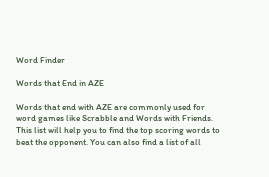Word Finder

Words that End in AZE

Words that end with AZE are commonly used for word games like Scrabble and Words with Friends. This list will help you to find the top scoring words to beat the opponent. You can also find a list of all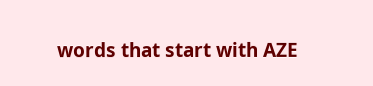words that start with AZE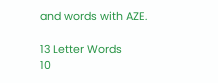and words with AZE.

13 Letter Words
10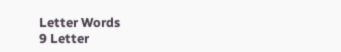Letter Words
9 Letter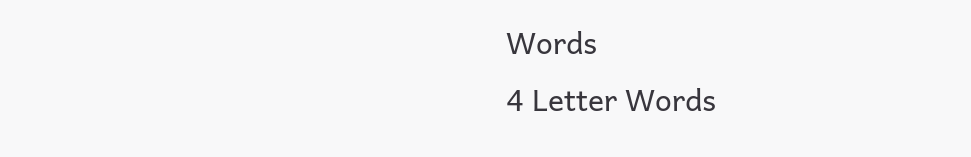Words
4 Letter Words